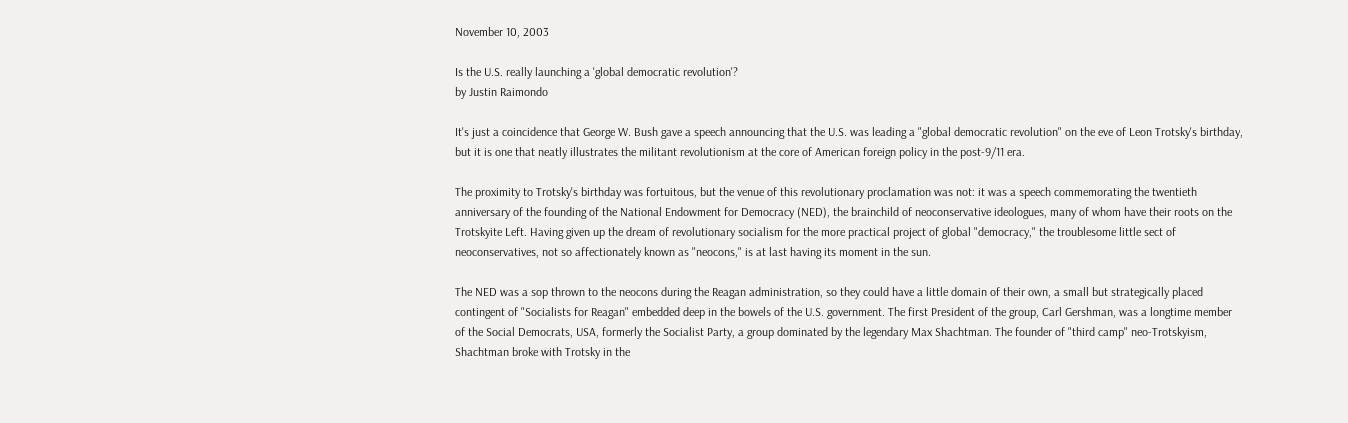November 10, 2003

Is the U.S. really launching a 'global democratic revolution'?
by Justin Raimondo

It's just a coincidence that George W. Bush gave a speech announcing that the U.S. was leading a "global democratic revolution" on the eve of Leon Trotsky's birthday, but it is one that neatly illustrates the militant revolutionism at the core of American foreign policy in the post-9/11 era.

The proximity to Trotsky's birthday was fortuitous, but the venue of this revolutionary proclamation was not: it was a speech commemorating the twentieth anniversary of the founding of the National Endowment for Democracy (NED), the brainchild of neoconservative ideologues, many of whom have their roots on the Trotskyite Left. Having given up the dream of revolutionary socialism for the more practical project of global "democracy," the troublesome little sect of neoconservatives, not so affectionately known as "neocons," is at last having its moment in the sun.

The NED was a sop thrown to the neocons during the Reagan administration, so they could have a little domain of their own, a small but strategically placed contingent of "Socialists for Reagan" embedded deep in the bowels of the U.S. government. The first President of the group, Carl Gershman, was a longtime member of the Social Democrats, USA, formerly the Socialist Party, a group dominated by the legendary Max Shachtman. The founder of "third camp" neo-Trotskyism, Shachtman broke with Trotsky in the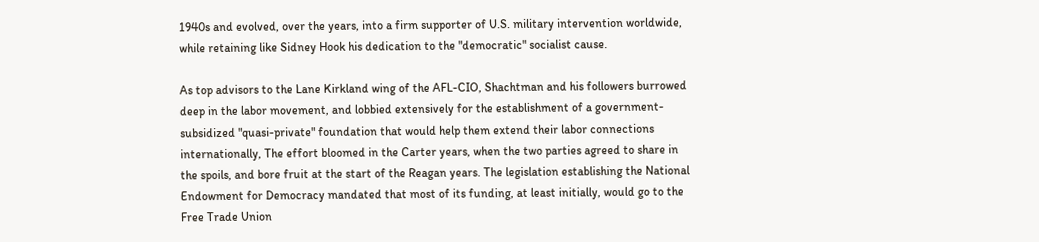1940s and evolved, over the years, into a firm supporter of U.S. military intervention worldwide, while retaining like Sidney Hook his dedication to the "democratic" socialist cause.

As top advisors to the Lane Kirkland wing of the AFL-CIO, Shachtman and his followers burrowed deep in the labor movement, and lobbied extensively for the establishment of a government-subsidized "quasi-private" foundation that would help them extend their labor connections internationally, The effort bloomed in the Carter years, when the two parties agreed to share in the spoils, and bore fruit at the start of the Reagan years. The legislation establishing the National Endowment for Democracy mandated that most of its funding, at least initially, would go to the Free Trade Union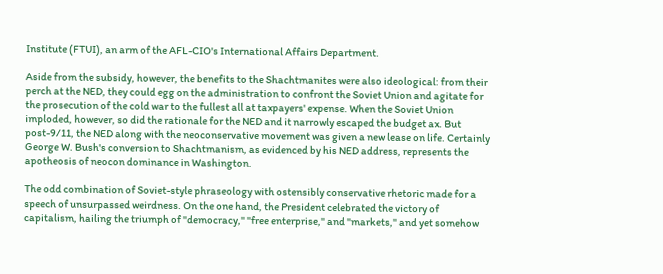Institute (FTUI), an arm of the AFL-CIO's International Affairs Department.

Aside from the subsidy, however, the benefits to the Shachtmanites were also ideological: from their perch at the NED, they could egg on the administration to confront the Soviet Union and agitate for the prosecution of the cold war to the fullest all at taxpayers' expense. When the Soviet Union imploded, however, so did the rationale for the NED and it narrowly escaped the budget ax. But post-9/11, the NED along with the neoconservative movement was given a new lease on life. Certainly George W. Bush's conversion to Shachtmanism, as evidenced by his NED address, represents the apotheosis of neocon dominance in Washington.

The odd combination of Soviet-style phraseology with ostensibly conservative rhetoric made for a speech of unsurpassed weirdness. On the one hand, the President celebrated the victory of capitalism, hailing the triumph of "democracy," "free enterprise," and "markets," and yet somehow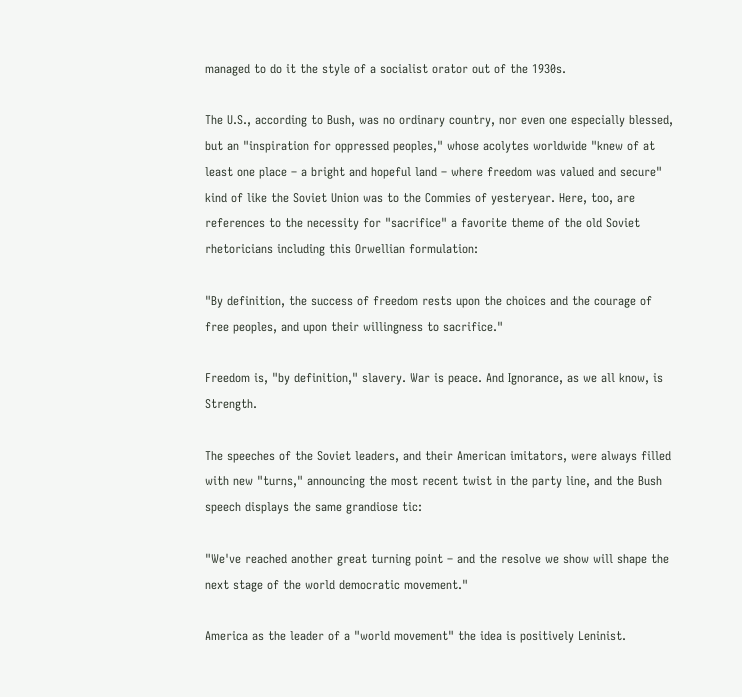managed to do it the style of a socialist orator out of the 1930s.

The U.S., according to Bush, was no ordinary country, nor even one especially blessed, but an "inspiration for oppressed peoples," whose acolytes worldwide "knew of at least one place – a bright and hopeful land – where freedom was valued and secure" kind of like the Soviet Union was to the Commies of yesteryear. Here, too, are references to the necessity for "sacrifice" a favorite theme of the old Soviet rhetoricians including this Orwellian formulation:

"By definition, the success of freedom rests upon the choices and the courage of free peoples, and upon their willingness to sacrifice."

Freedom is, "by definition," slavery. War is peace. And Ignorance, as we all know, is Strength.

The speeches of the Soviet leaders, and their American imitators, were always filled with new "turns," announcing the most recent twist in the party line, and the Bush speech displays the same grandiose tic:

"We've reached another great turning point – and the resolve we show will shape the next stage of the world democratic movement."

America as the leader of a "world movement" the idea is positively Leninist.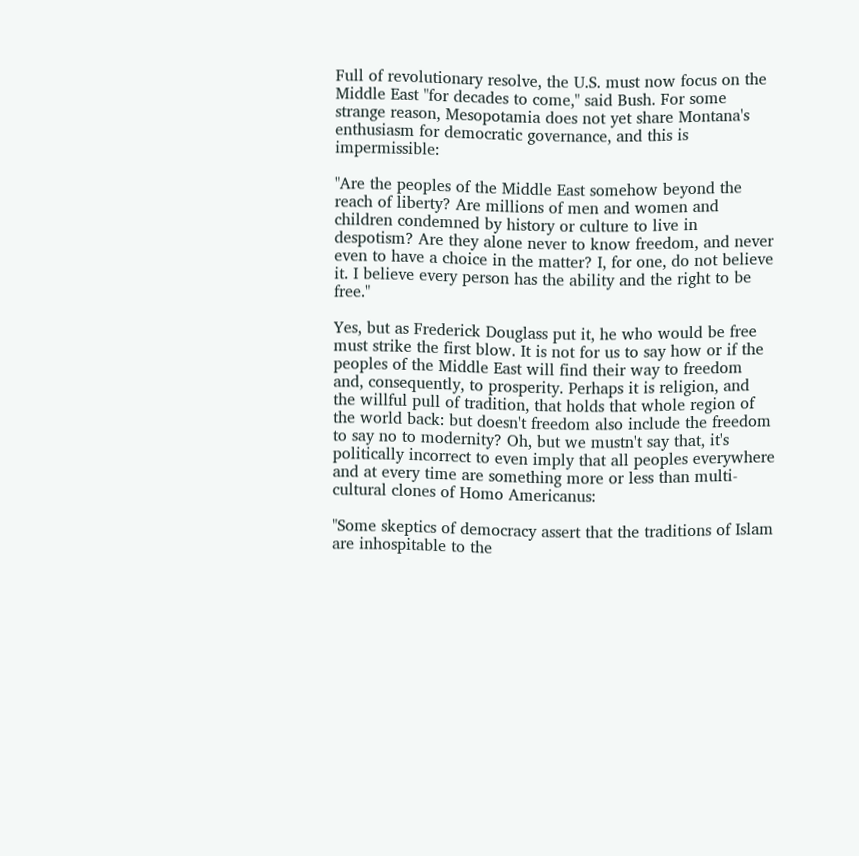Full of revolutionary resolve, the U.S. must now focus on the Middle East "for decades to come," said Bush. For some strange reason, Mesopotamia does not yet share Montana's enthusiasm for democratic governance, and this is impermissible:

"Are the peoples of the Middle East somehow beyond the reach of liberty? Are millions of men and women and children condemned by history or culture to live in despotism? Are they alone never to know freedom, and never even to have a choice in the matter? I, for one, do not believe it. I believe every person has the ability and the right to be free."

Yes, but as Frederick Douglass put it, he who would be free must strike the first blow. It is not for us to say how or if the peoples of the Middle East will find their way to freedom and, consequently, to prosperity. Perhaps it is religion, and the willful pull of tradition, that holds that whole region of the world back: but doesn't freedom also include the freedom to say no to modernity? Oh, but we mustn't say that, it's politically incorrect to even imply that all peoples everywhere and at every time are something more or less than multi-cultural clones of Homo Americanus:

"Some skeptics of democracy assert that the traditions of Islam are inhospitable to the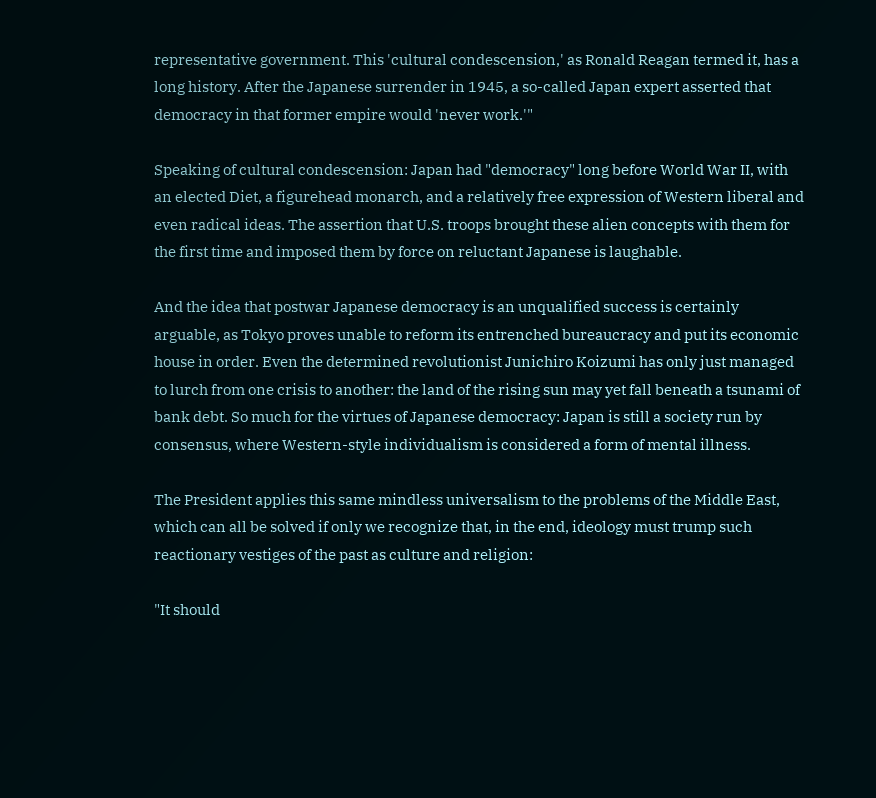representative government. This 'cultural condescension,' as Ronald Reagan termed it, has a long history. After the Japanese surrender in 1945, a so-called Japan expert asserted that democracy in that former empire would 'never work.'"

Speaking of cultural condescension: Japan had "democracy" long before World War II, with an elected Diet, a figurehead monarch, and a relatively free expression of Western liberal and even radical ideas. The assertion that U.S. troops brought these alien concepts with them for the first time and imposed them by force on reluctant Japanese is laughable.

And the idea that postwar Japanese democracy is an unqualified success is certainly arguable, as Tokyo proves unable to reform its entrenched bureaucracy and put its economic house in order. Even the determined revolutionist Junichiro Koizumi has only just managed to lurch from one crisis to another: the land of the rising sun may yet fall beneath a tsunami of bank debt. So much for the virtues of Japanese democracy: Japan is still a society run by consensus, where Western-style individualism is considered a form of mental illness.

The President applies this same mindless universalism to the problems of the Middle East, which can all be solved if only we recognize that, in the end, ideology must trump such reactionary vestiges of the past as culture and religion:

"It should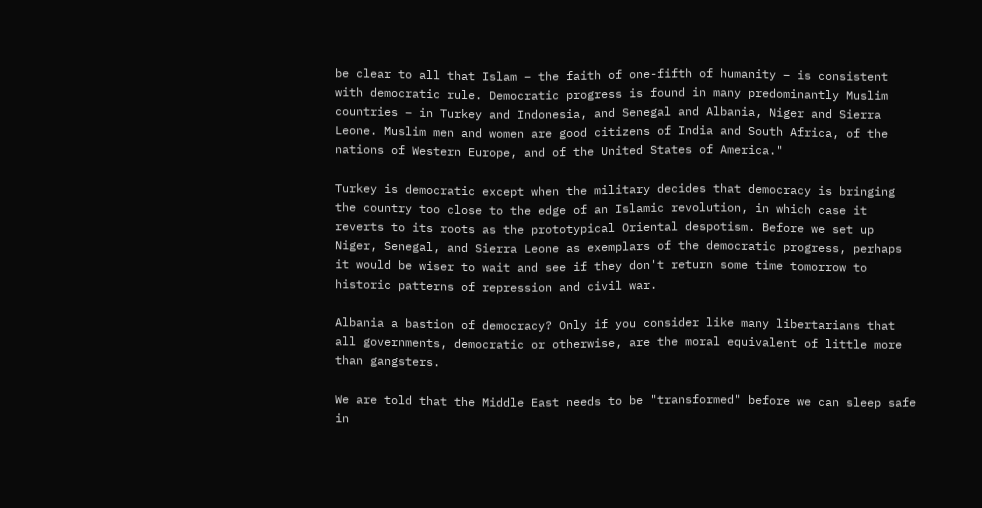be clear to all that Islam – the faith of one-fifth of humanity – is consistent with democratic rule. Democratic progress is found in many predominantly Muslim countries – in Turkey and Indonesia, and Senegal and Albania, Niger and Sierra Leone. Muslim men and women are good citizens of India and South Africa, of the nations of Western Europe, and of the United States of America."

Turkey is democratic except when the military decides that democracy is bringing the country too close to the edge of an Islamic revolution, in which case it reverts to its roots as the prototypical Oriental despotism. Before we set up Niger, Senegal, and Sierra Leone as exemplars of the democratic progress, perhaps it would be wiser to wait and see if they don't return some time tomorrow to historic patterns of repression and civil war.

Albania a bastion of democracy? Only if you consider like many libertarians that all governments, democratic or otherwise, are the moral equivalent of little more than gangsters.

We are told that the Middle East needs to be "transformed" before we can sleep safe in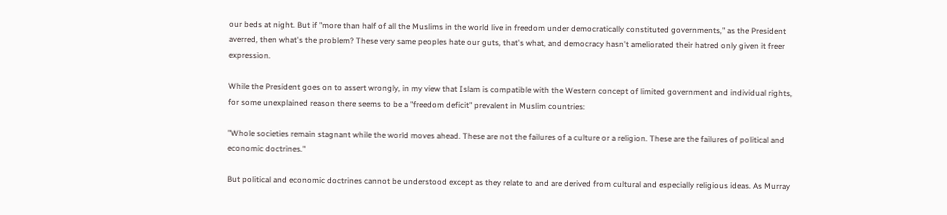our beds at night. But if "more than half of all the Muslims in the world live in freedom under democratically constituted governments," as the President averred, then what's the problem? These very same peoples hate our guts, that's what, and democracy hasn't ameliorated their hatred only given it freer expression.

While the President goes on to assert wrongly, in my view that Islam is compatible with the Western concept of limited government and individual rights, for some unexplained reason there seems to be a "freedom deficit" prevalent in Muslim countries:

"Whole societies remain stagnant while the world moves ahead. These are not the failures of a culture or a religion. These are the failures of political and economic doctrines."

But political and economic doctrines cannot be understood except as they relate to and are derived from cultural and especially religious ideas. As Murray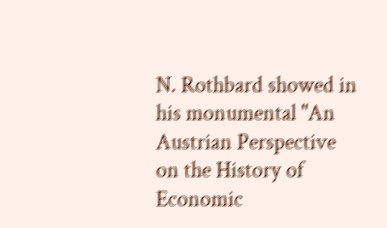N. Rothbard showed in his monumental "An Austrian Perspective on the History of Economic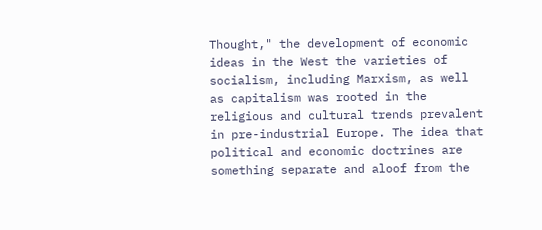Thought," the development of economic ideas in the West the varieties of socialism, including Marxism, as well as capitalism was rooted in the religious and cultural trends prevalent in pre-industrial Europe. The idea that political and economic doctrines are something separate and aloof from the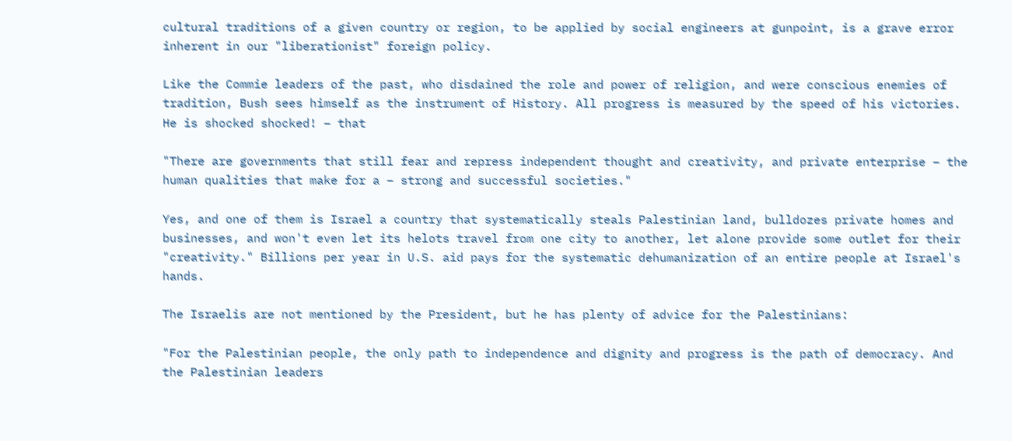cultural traditions of a given country or region, to be applied by social engineers at gunpoint, is a grave error inherent in our "liberationist" foreign policy.

Like the Commie leaders of the past, who disdained the role and power of religion, and were conscious enemies of tradition, Bush sees himself as the instrument of History. All progress is measured by the speed of his victories. He is shocked shocked! – that

"There are governments that still fear and repress independent thought and creativity, and private enterprise – the human qualities that make for a – strong and successful societies."

Yes, and one of them is Israel a country that systematically steals Palestinian land, bulldozes private homes and businesses, and won't even let its helots travel from one city to another, let alone provide some outlet for their "creativity." Billions per year in U.S. aid pays for the systematic dehumanization of an entire people at Israel's hands.

The Israelis are not mentioned by the President, but he has plenty of advice for the Palestinians:

"For the Palestinian people, the only path to independence and dignity and progress is the path of democracy. And the Palestinian leaders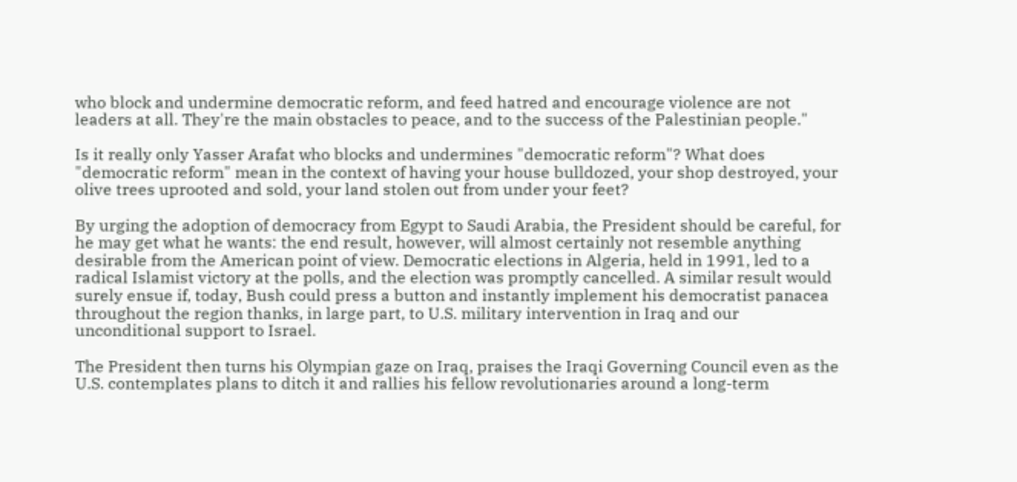who block and undermine democratic reform, and feed hatred and encourage violence are not leaders at all. They're the main obstacles to peace, and to the success of the Palestinian people."

Is it really only Yasser Arafat who blocks and undermines "democratic reform"? What does "democratic reform" mean in the context of having your house bulldozed, your shop destroyed, your olive trees uprooted and sold, your land stolen out from under your feet?

By urging the adoption of democracy from Egypt to Saudi Arabia, the President should be careful, for he may get what he wants: the end result, however, will almost certainly not resemble anything desirable from the American point of view. Democratic elections in Algeria, held in 1991, led to a radical Islamist victory at the polls, and the election was promptly cancelled. A similar result would surely ensue if, today, Bush could press a button and instantly implement his democratist panacea throughout the region thanks, in large part, to U.S. military intervention in Iraq and our unconditional support to Israel.

The President then turns his Olympian gaze on Iraq, praises the Iraqi Governing Council even as the U.S. contemplates plans to ditch it and rallies his fellow revolutionaries around a long-term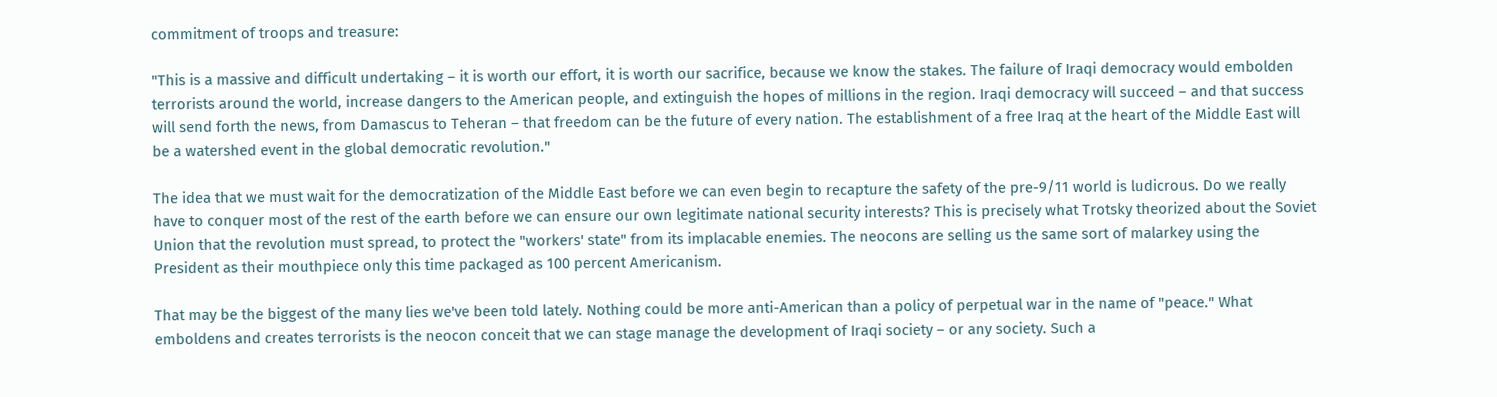commitment of troops and treasure:

"This is a massive and difficult undertaking – it is worth our effort, it is worth our sacrifice, because we know the stakes. The failure of Iraqi democracy would embolden terrorists around the world, increase dangers to the American people, and extinguish the hopes of millions in the region. Iraqi democracy will succeed – and that success will send forth the news, from Damascus to Teheran – that freedom can be the future of every nation. The establishment of a free Iraq at the heart of the Middle East will be a watershed event in the global democratic revolution."

The idea that we must wait for the democratization of the Middle East before we can even begin to recapture the safety of the pre-9/11 world is ludicrous. Do we really have to conquer most of the rest of the earth before we can ensure our own legitimate national security interests? This is precisely what Trotsky theorized about the Soviet Union that the revolution must spread, to protect the "workers' state" from its implacable enemies. The neocons are selling us the same sort of malarkey using the President as their mouthpiece only this time packaged as 100 percent Americanism.

That may be the biggest of the many lies we've been told lately. Nothing could be more anti-American than a policy of perpetual war in the name of "peace." What emboldens and creates terrorists is the neocon conceit that we can stage manage the development of Iraqi society – or any society. Such a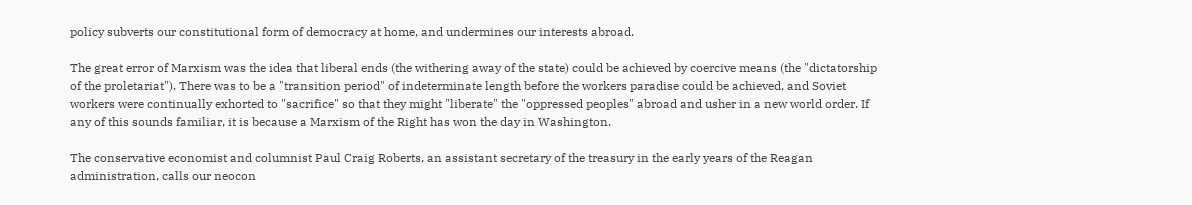policy subverts our constitutional form of democracy at home, and undermines our interests abroad.

The great error of Marxism was the idea that liberal ends (the withering away of the state) could be achieved by coercive means (the "dictatorship of the proletariat"). There was to be a "transition period" of indeterminate length before the workers paradise could be achieved, and Soviet workers were continually exhorted to "sacrifice" so that they might "liberate" the "oppressed peoples" abroad and usher in a new world order. If any of this sounds familiar, it is because a Marxism of the Right has won the day in Washington.

The conservative economist and columnist Paul Craig Roberts, an assistant secretary of the treasury in the early years of the Reagan administration, calls our neocon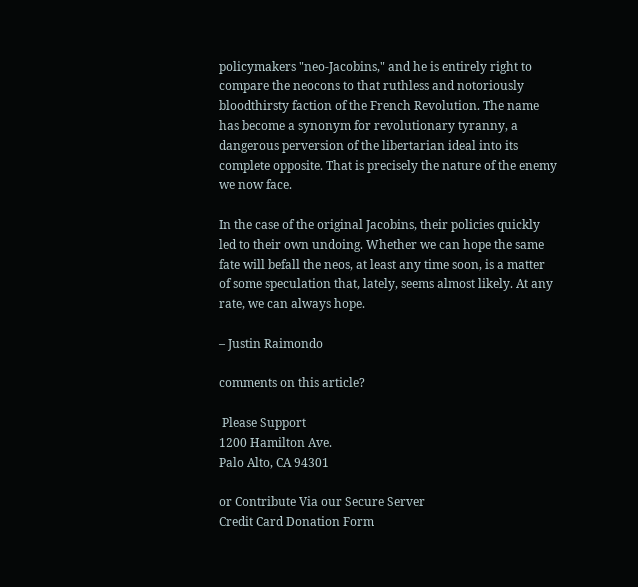policymakers "neo-Jacobins," and he is entirely right to compare the neocons to that ruthless and notoriously bloodthirsty faction of the French Revolution. The name has become a synonym for revolutionary tyranny, a dangerous perversion of the libertarian ideal into its complete opposite. That is precisely the nature of the enemy we now face.

In the case of the original Jacobins, their policies quickly led to their own undoing. Whether we can hope the same fate will befall the neos, at least any time soon, is a matter of some speculation that, lately, seems almost likely. At any rate, we can always hope.

– Justin Raimondo

comments on this article?

 Please Support
1200 Hamilton Ave.
Palo Alto, CA 94301

or Contribute Via our Secure Server
Credit Card Donation Form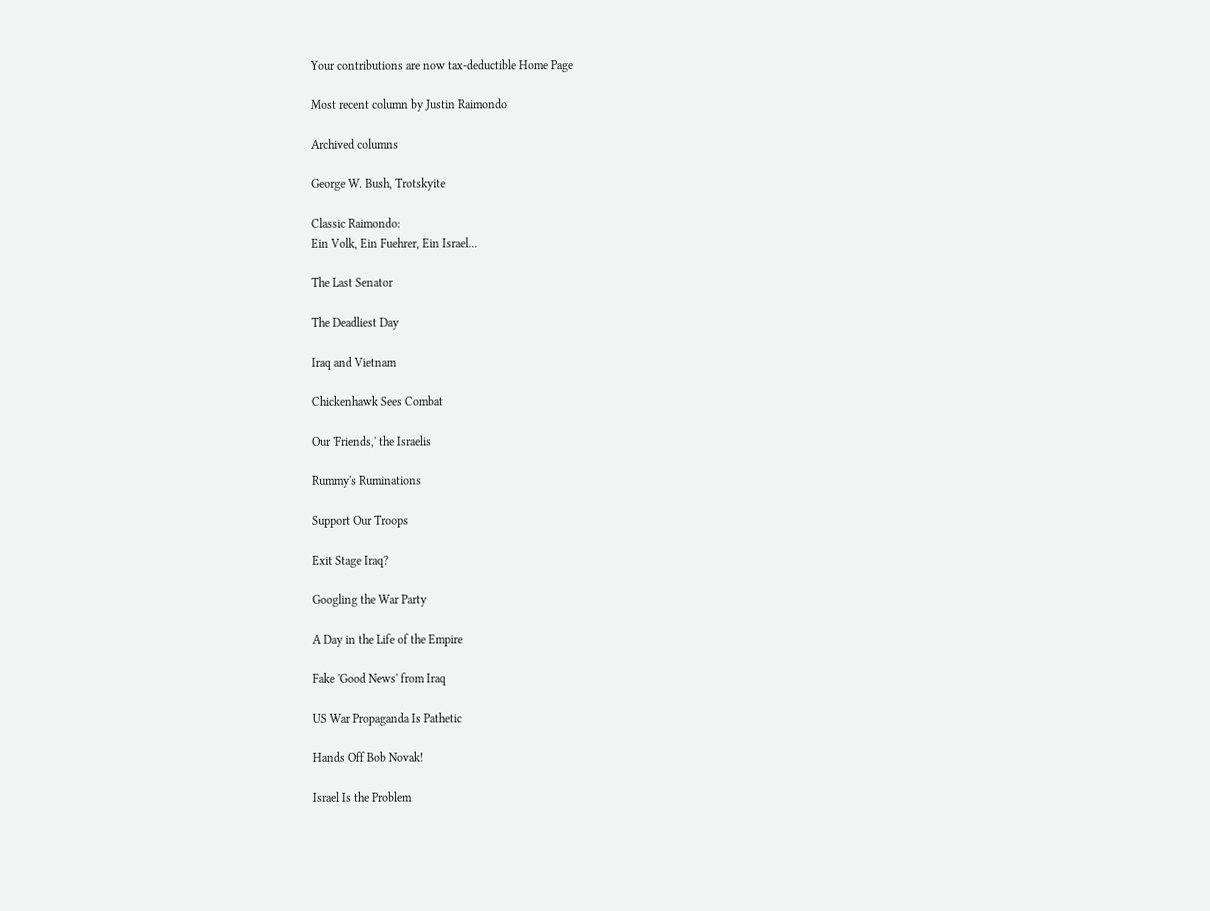Your contributions are now tax-deductible Home Page

Most recent column by Justin Raimondo

Archived columns

George W. Bush, Trotskyite

Classic Raimondo:
Ein Volk, Ein Fuehrer, Ein Israel...

The Last Senator

The Deadliest Day

Iraq and Vietnam

Chickenhawk Sees Combat

Our 'Friends,' the Israelis

Rummy's Ruminations

Support Our Troops

Exit Stage Iraq?

Googling the War Party

A Day in the Life of the Empire

Fake 'Good News' from Iraq

US War Propaganda Is Pathetic

Hands Off Bob Novak!

Israel Is the Problem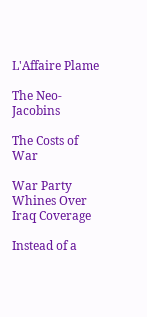L'Affaire Plame

The Neo-Jacobins

The Costs of War

War Party Whines Over Iraq Coverage

Instead of a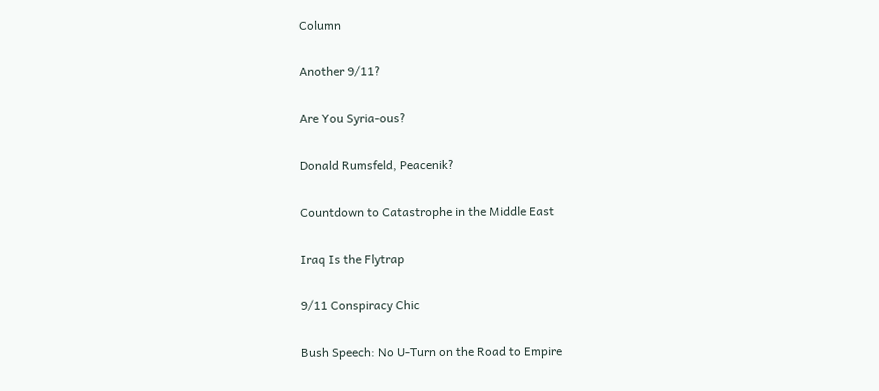Column

Another 9/11?

Are You Syria-ous?

Donald Rumsfeld, Peacenik?

Countdown to Catastrophe in the Middle East

Iraq Is the Flytrap

9/11 Conspiracy Chic

Bush Speech: No U-Turn on the Road to Empire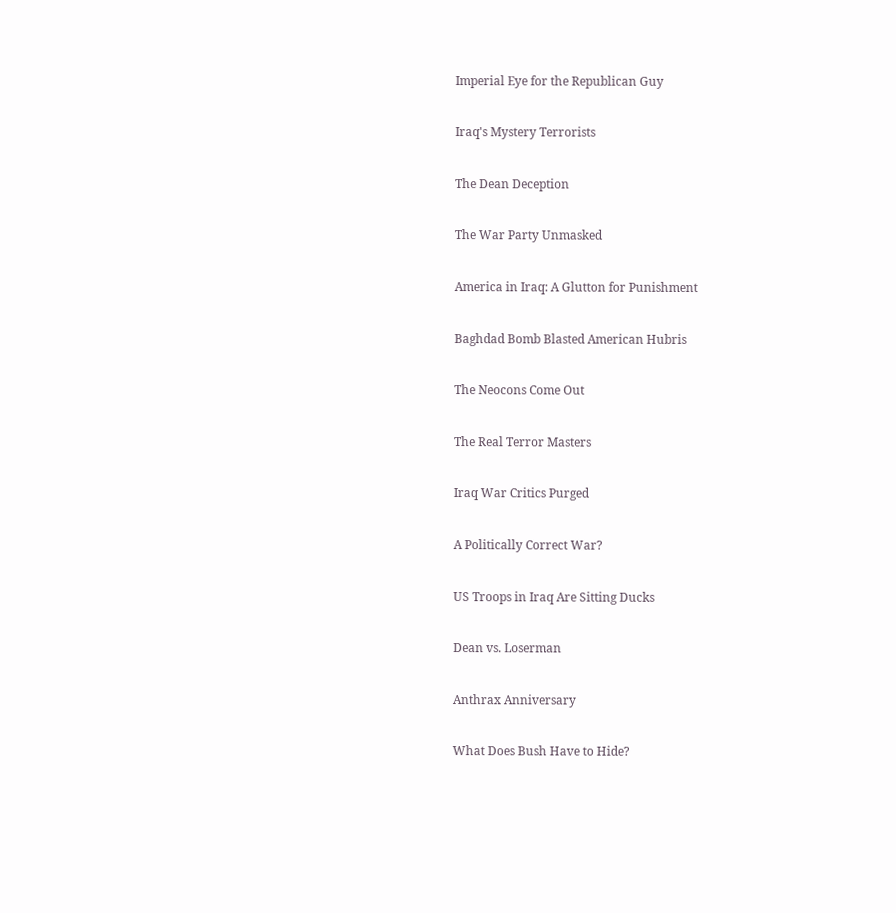Imperial Eye for the Republican Guy

Iraq's Mystery Terrorists

The Dean Deception

The War Party Unmasked

America in Iraq: A Glutton for Punishment

Baghdad Bomb Blasted American Hubris

The Neocons Come Out

The Real Terror Masters

Iraq War Critics Purged

A Politically Correct War?

US Troops in Iraq Are Sitting Ducks

Dean vs. Loserman

Anthrax Anniversary

What Does Bush Have to Hide?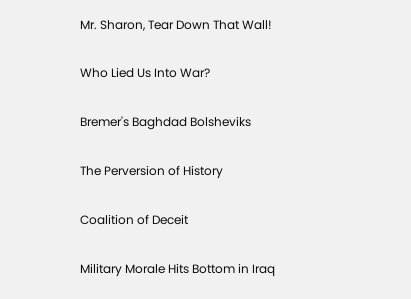Mr. Sharon, Tear Down That Wall!

Who Lied Us Into War?

Bremer's Baghdad Bolsheviks

The Perversion of History

Coalition of Deceit

Military Morale Hits Bottom in Iraq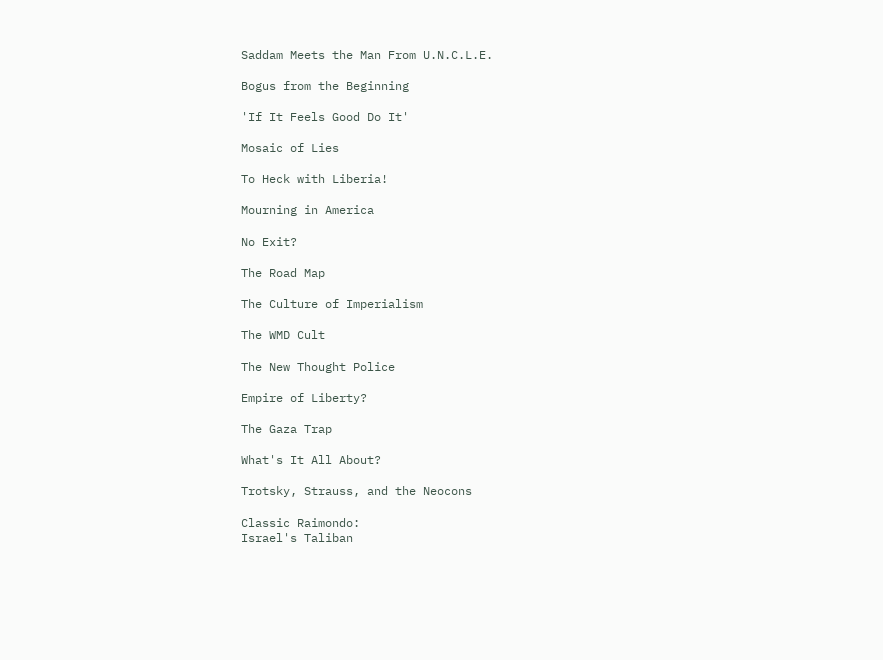Saddam Meets the Man From U.N.C.L.E.

Bogus from the Beginning

'If It Feels Good Do It'

Mosaic of Lies

To Heck with Liberia!

Mourning in America

No Exit?

The Road Map

The Culture of Imperialism

The WMD Cult

The New Thought Police

Empire of Liberty?

The Gaza Trap

What's It All About?

Trotsky, Strauss, and the Neocons

Classic Raimondo:
Israel's Taliban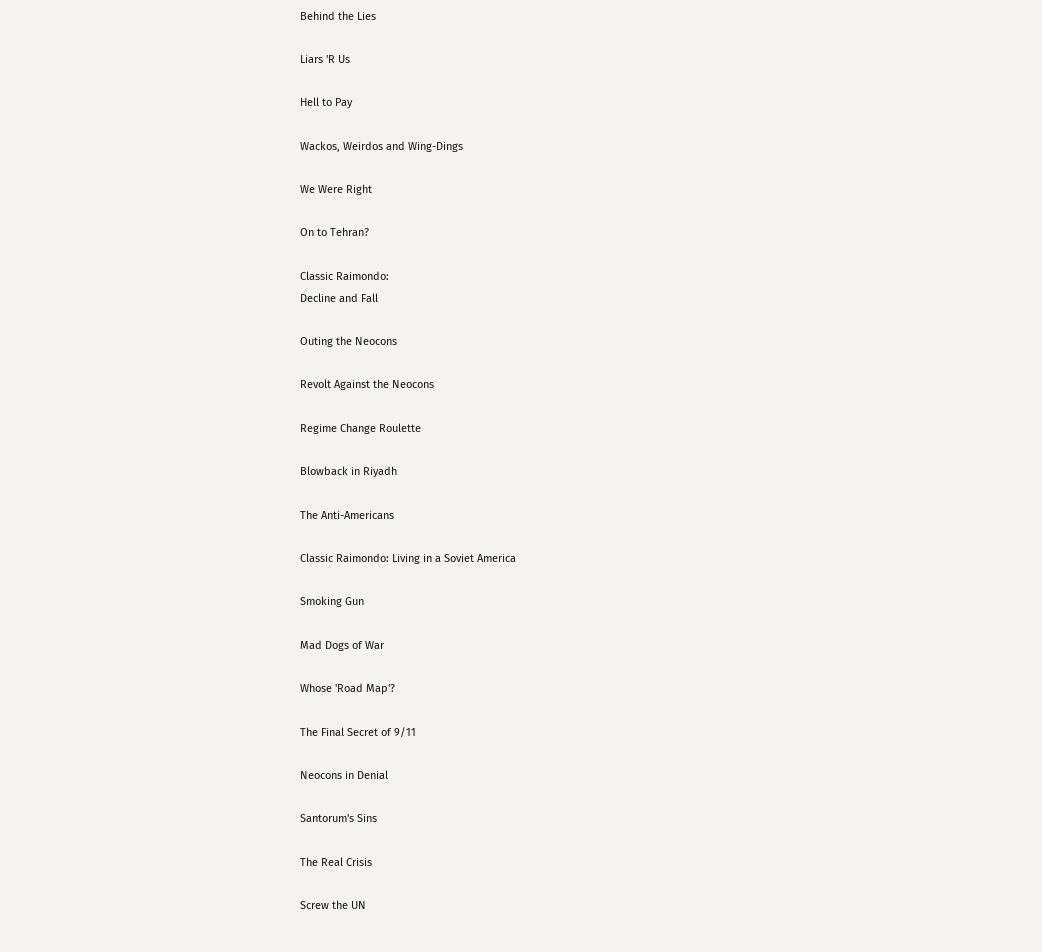Behind the Lies

Liars 'R Us

Hell to Pay

Wackos, Weirdos and Wing-Dings

We Were Right

On to Tehran?

Classic Raimondo:
Decline and Fall

Outing the Neocons

Revolt Against the Neocons

Regime Change Roulette

Blowback in Riyadh

The Anti-Americans

Classic Raimondo: Living in a Soviet America

Smoking Gun

Mad Dogs of War

Whose 'Road Map'?

The Final Secret of 9/11

Neocons in Denial

Santorum's Sins

The Real Crisis

Screw the UN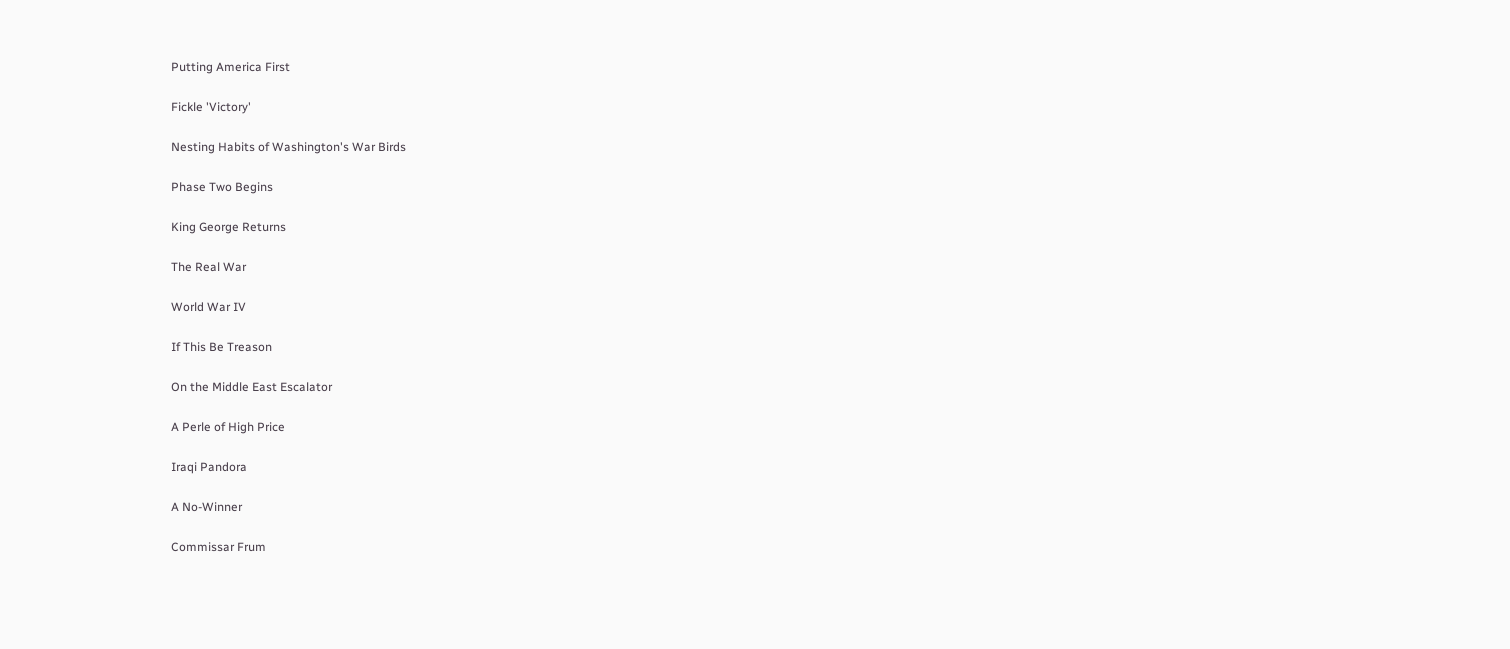Putting America First

Fickle 'Victory'

Nesting Habits of Washington's War Birds

Phase Two Begins

King George Returns

The Real War

World War IV

If This Be Treason

On the Middle East Escalator

A Perle of High Price

Iraqi Pandora

A No-Winner

Commissar Frum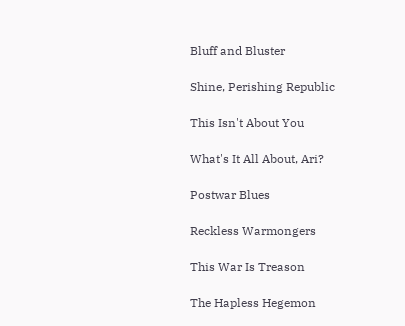Bluff and Bluster

Shine, Perishing Republic

This Isn't About You

What's It All About, Ari?

Postwar Blues

Reckless Warmongers

This War Is Treason

The Hapless Hegemon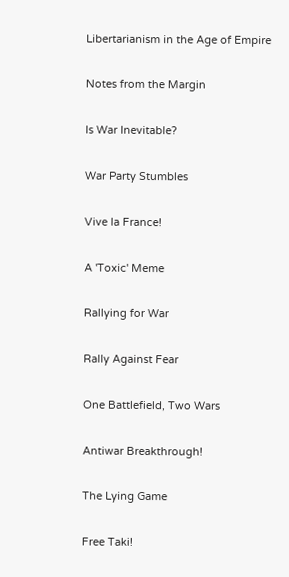Libertarianism in the Age of Empire

Notes from the Margin

Is War Inevitable?

War Party Stumbles

Vive la France!

A 'Toxic' Meme

Rallying for War

Rally Against Fear

One Battlefield, Two Wars

Antiwar Breakthrough!

The Lying Game

Free Taki!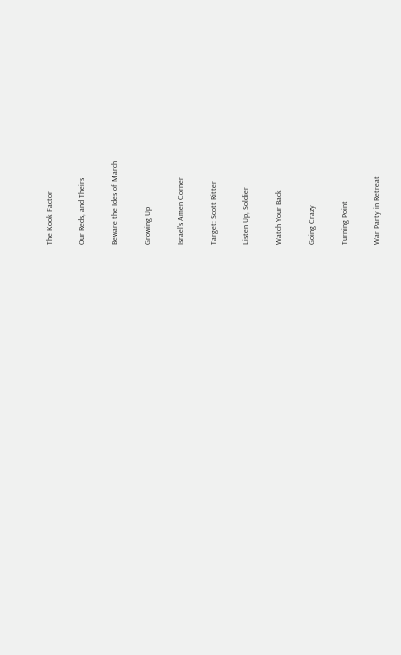The Kook Factor

Our Reds, and Theirs

Beware the Ides of March

Growing Up

Israel's Amen Corner

Target: Scott Ritter

Listen Up, Soldier

Watch Your Back

Going Crazy

Turning Point

War Party in Retreat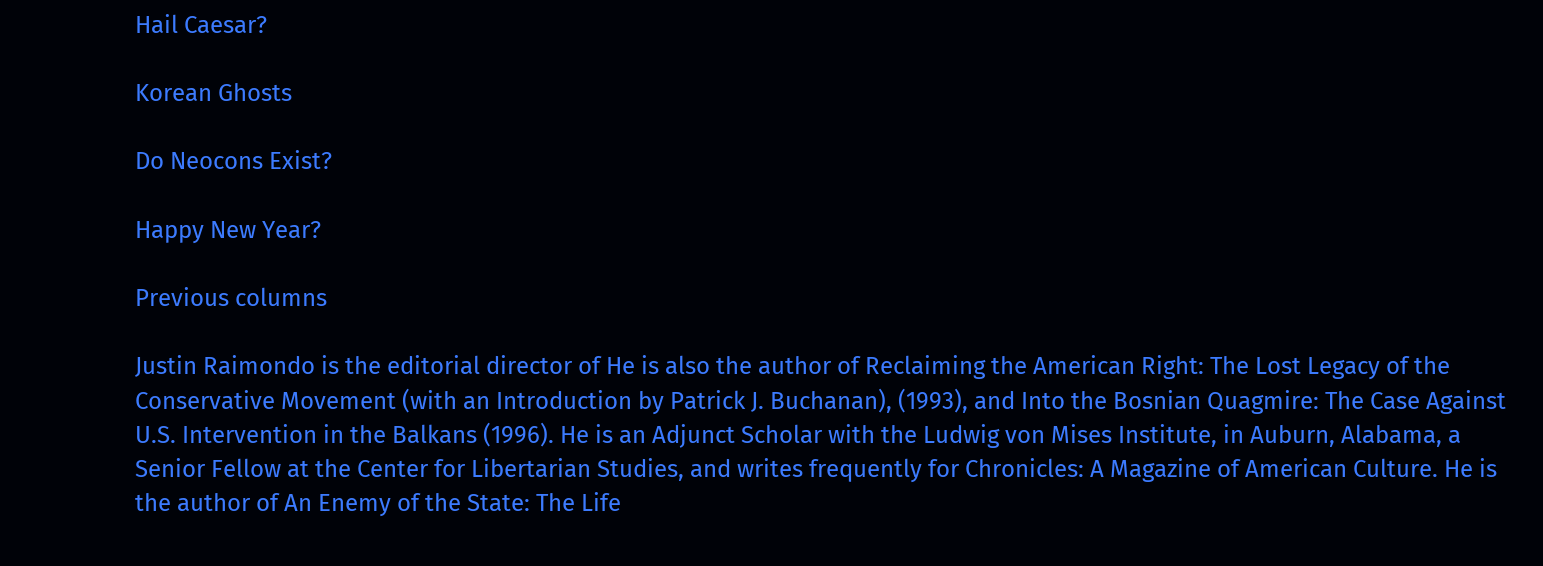Hail Caesar?

Korean Ghosts

Do Neocons Exist?

Happy New Year?

Previous columns

Justin Raimondo is the editorial director of He is also the author of Reclaiming the American Right: The Lost Legacy of the Conservative Movement (with an Introduction by Patrick J. Buchanan), (1993), and Into the Bosnian Quagmire: The Case Against U.S. Intervention in the Balkans (1996). He is an Adjunct Scholar with the Ludwig von Mises Institute, in Auburn, Alabama, a Senior Fellow at the Center for Libertarian Studies, and writes frequently for Chronicles: A Magazine of American Culture. He is the author of An Enemy of the State: The Life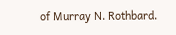of Murray N. Rothbard.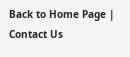Back to Home Page | Contact Us